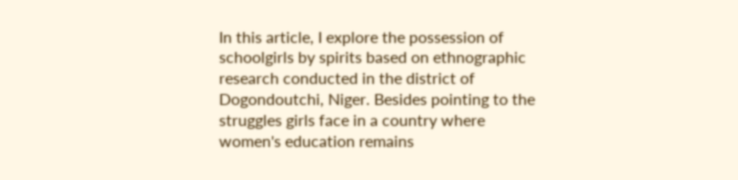In this article, I explore the possession of schoolgirls by spirits based on ethnographic research conducted in the district of Dogondoutchi, Niger. Besides pointing to the struggles girls face in a country where women's education remains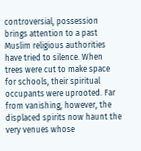controversial, possession brings attention to a past Muslim religious authorities have tried to silence. When trees were cut to make space for schools, their spiritual occupants were uprooted. Far from vanishing, however, the displaced spirits now haunt the very venues whose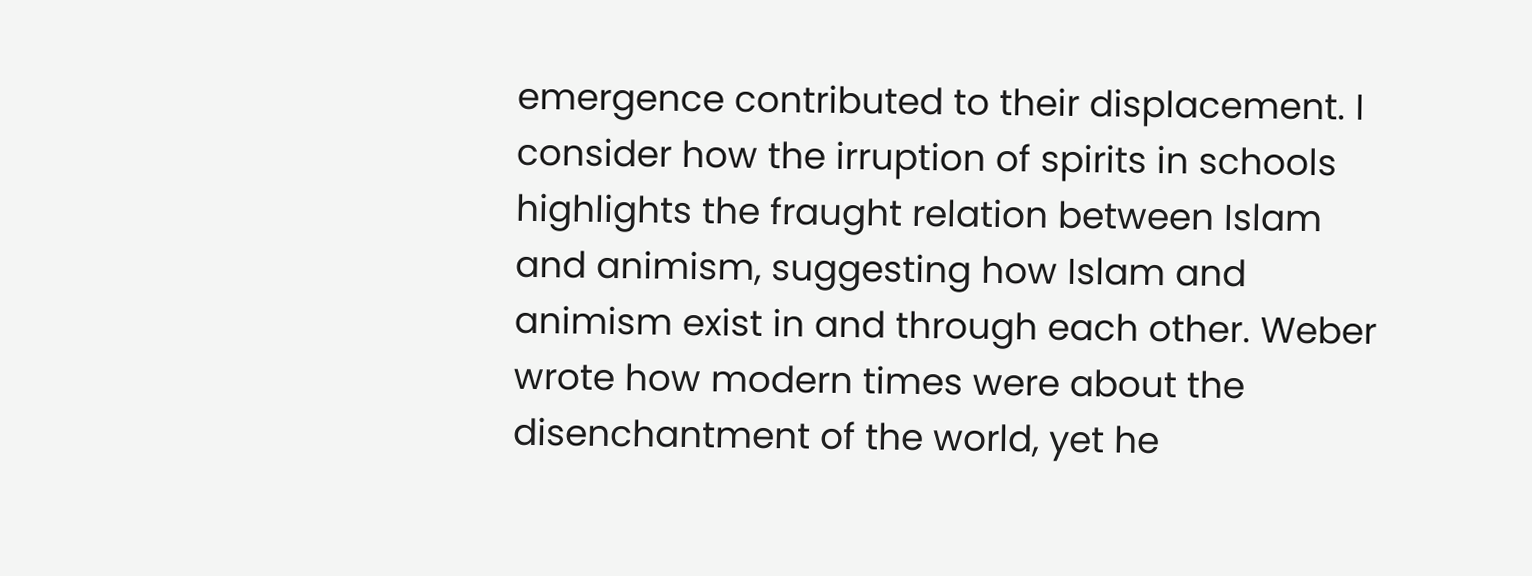emergence contributed to their displacement. I consider how the irruption of spirits in schools highlights the fraught relation between Islam and animism, suggesting how Islam and animism exist in and through each other. Weber wrote how modern times were about the disenchantment of the world, yet he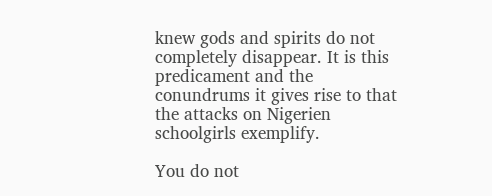knew gods and spirits do not completely disappear. It is this predicament and the conundrums it gives rise to that the attacks on Nigerien schoolgirls exemplify.

You do not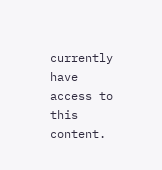currently have access to this content.